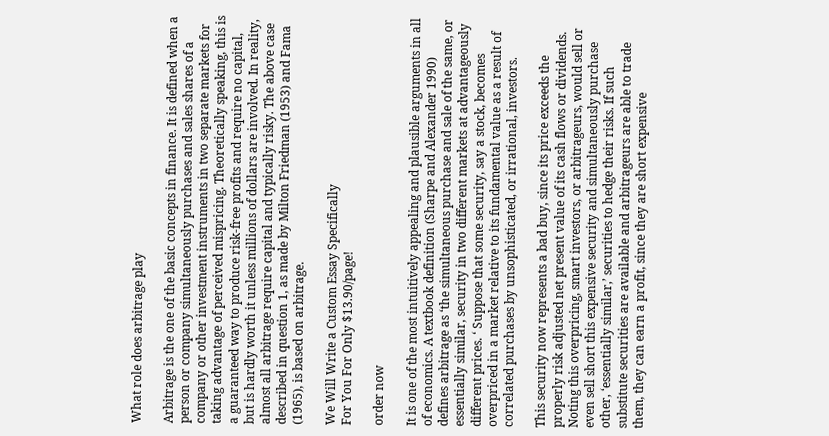What role does arbitrage play

Arbitrage is the one of the basic concepts in finance. It is defined when a person or company simultaneously purchases and sales shares of a company or other investment instruments in two separate markets for taking advantage of perceived mispricing. Theoretically speaking, this is a guaranteed way to produce risk-free profits and require no capital, but is hardly worth it unless millions of dollars are involved. In reality, almost all arbitrage require capital and typically risky. The above case described in question 1, as made by Milton Friedman (1953) and Fama (1965), is based on arbitrage.

We Will Write a Custom Essay Specifically
For You For Only $13.90/page!

order now

It is one of the most intuitively appealing and plausible arguments in all of economics. A textbook definition (Sharpe and Alexander 1990) defines arbitrage as ‘the simultaneous purchase and sale of the same, or essentially similar, security in two different markets at advantageously different prices. ‘ Suppose that some security, say a stock, becomes overpriced in a market relative to its fundamental value as a result of correlated purchases by unsophisticated, or irrational, investors.

This security now represents a bad buy, since its price exceeds the properly risk adjusted net present value of its cash flows or dividends. Noting this overpricing, smart investors, or arbitrageurs, would sell or even sell short this expensive security and simultaneously purchase other, ‘essentially similar,’ securities to hedge their risks. If such substitute securities are available and arbitrageurs are able to trade them, they can earn a profit, since they are short expensive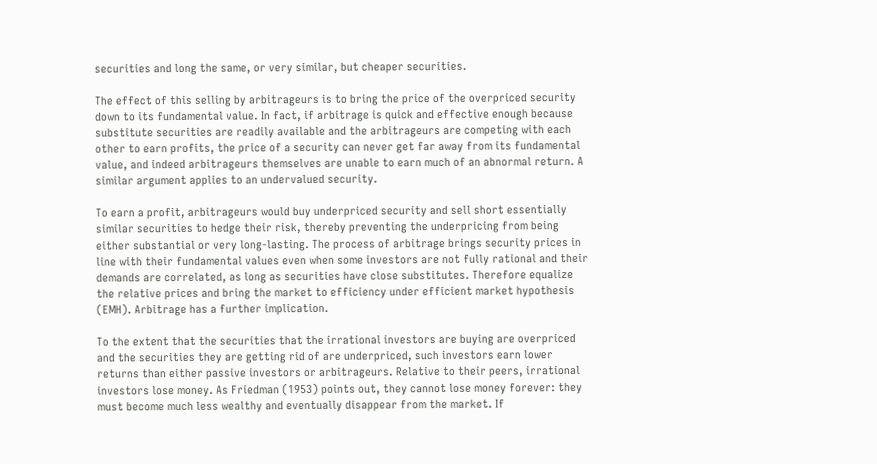securities and long the same, or very similar, but cheaper securities.

The effect of this selling by arbitrageurs is to bring the price of the overpriced security down to its fundamental value. In fact, if arbitrage is quick and effective enough because substitute securities are readily available and the arbitrageurs are competing with each other to earn profits, the price of a security can never get far away from its fundamental value, and indeed arbitrageurs themselves are unable to earn much of an abnormal return. A similar argument applies to an undervalued security.

To earn a profit, arbitrageurs would buy underpriced security and sell short essentially similar securities to hedge their risk, thereby preventing the underpricing from being either substantial or very long-lasting. The process of arbitrage brings security prices in line with their fundamental values even when some investors are not fully rational and their demands are correlated, as long as securities have close substitutes. Therefore equalize the relative prices and bring the market to efficiency under efficient market hypothesis (EMH). Arbitrage has a further implication.

To the extent that the securities that the irrational investors are buying are overpriced and the securities they are getting rid of are underpriced, such investors earn lower returns than either passive investors or arbitrageurs. Relative to their peers, irrational investors lose money. As Friedman (1953) points out, they cannot lose money forever: they must become much less wealthy and eventually disappear from the market. If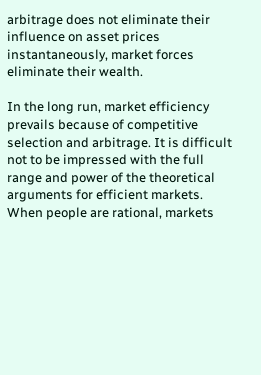arbitrage does not eliminate their influence on asset prices instantaneously, market forces eliminate their wealth.

In the long run, market efficiency prevails because of competitive selection and arbitrage. It is difficult not to be impressed with the full range and power of the theoretical arguments for efficient markets. When people are rational, markets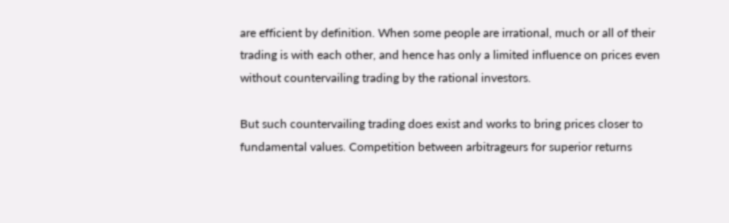are efficient by definition. When some people are irrational, much or all of their trading is with each other, and hence has only a limited influence on prices even without countervailing trading by the rational investors.

But such countervailing trading does exist and works to bring prices closer to fundamental values. Competition between arbitrageurs for superior returns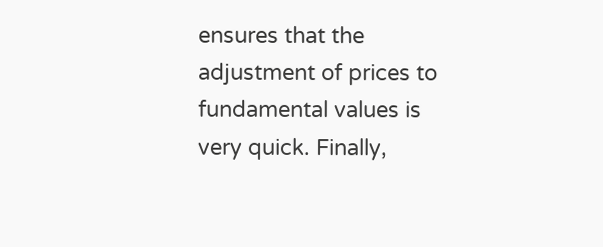ensures that the adjustment of prices to fundamental values is very quick. Finally,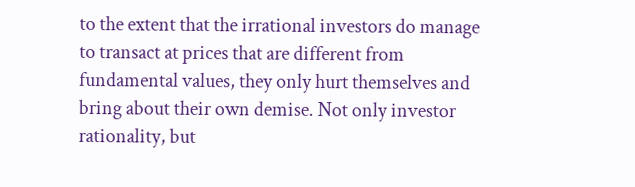to the extent that the irrational investors do manage to transact at prices that are different from fundamental values, they only hurt themselves and bring about their own demise. Not only investor rationality, but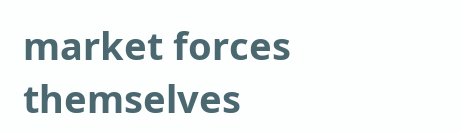market forces themselves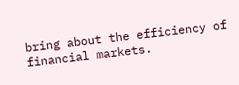bring about the efficiency of financial markets.